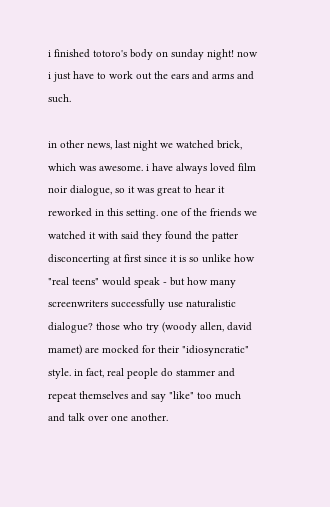i finished totoro's body on sunday night! now i just have to work out the ears and arms and such.

in other news, last night we watched brick, which was awesome. i have always loved film noir dialogue, so it was great to hear it reworked in this setting. one of the friends we watched it with said they found the patter disconcerting at first since it is so unlike how "real teens" would speak - but how many screenwriters successfully use naturalistic dialogue? those who try (woody allen, david mamet) are mocked for their "idiosyncratic" style. in fact, real people do stammer and repeat themselves and say "like" too much and talk over one another.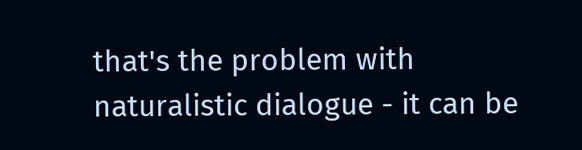that's the problem with naturalistic dialogue - it can be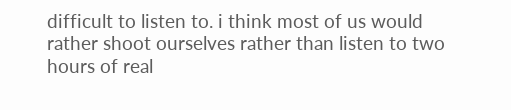difficult to listen to. i think most of us would rather shoot ourselves rather than listen to two hours of real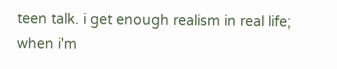teen talk. i get enough realism in real life; when i'm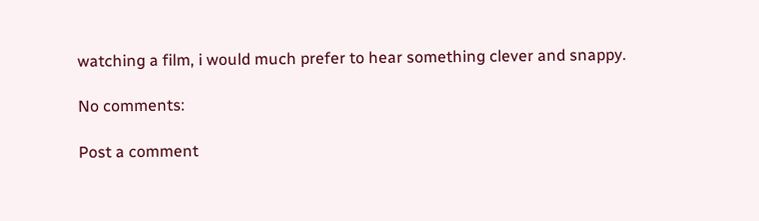watching a film, i would much prefer to hear something clever and snappy.

No comments:

Post a comment